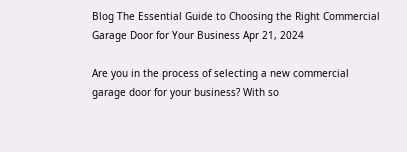Blog The Essential Guide to Choosing the Right Commercial Garage Door for Your Business Apr 21, 2024

Are you in the process of selecting a new commercial garage door for your business? With so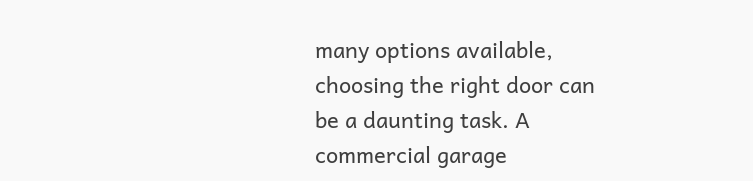many options available, choosing the right door can be a daunting task. A commercial garage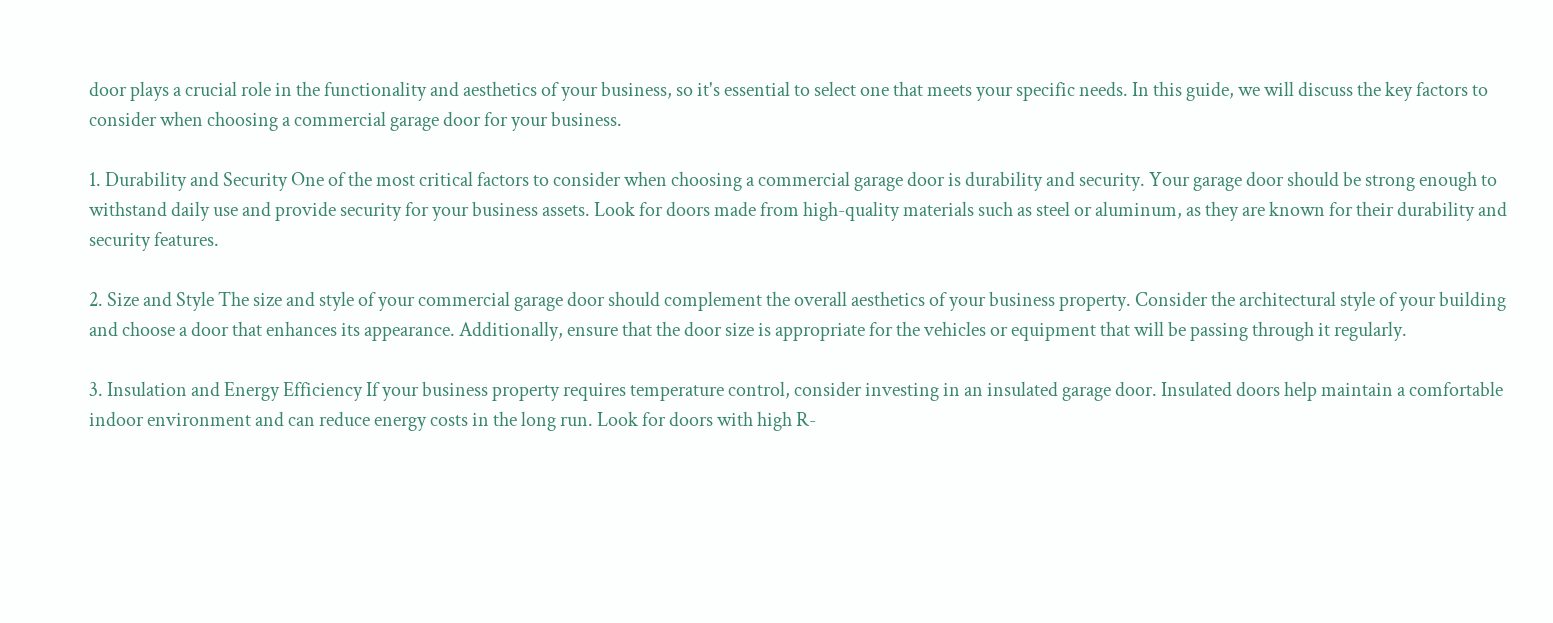door plays a crucial role in the functionality and aesthetics of your business, so it's essential to select one that meets your specific needs. In this guide, we will discuss the key factors to consider when choosing a commercial garage door for your business.

1. Durability and Security One of the most critical factors to consider when choosing a commercial garage door is durability and security. Your garage door should be strong enough to withstand daily use and provide security for your business assets. Look for doors made from high-quality materials such as steel or aluminum, as they are known for their durability and security features.

2. Size and Style The size and style of your commercial garage door should complement the overall aesthetics of your business property. Consider the architectural style of your building and choose a door that enhances its appearance. Additionally, ensure that the door size is appropriate for the vehicles or equipment that will be passing through it regularly.

3. Insulation and Energy Efficiency If your business property requires temperature control, consider investing in an insulated garage door. Insulated doors help maintain a comfortable indoor environment and can reduce energy costs in the long run. Look for doors with high R-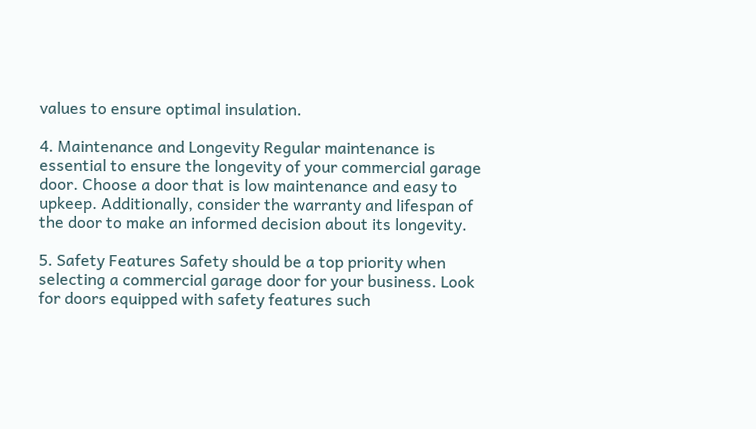values to ensure optimal insulation.

4. Maintenance and Longevity Regular maintenance is essential to ensure the longevity of your commercial garage door. Choose a door that is low maintenance and easy to upkeep. Additionally, consider the warranty and lifespan of the door to make an informed decision about its longevity.

5. Safety Features Safety should be a top priority when selecting a commercial garage door for your business. Look for doors equipped with safety features such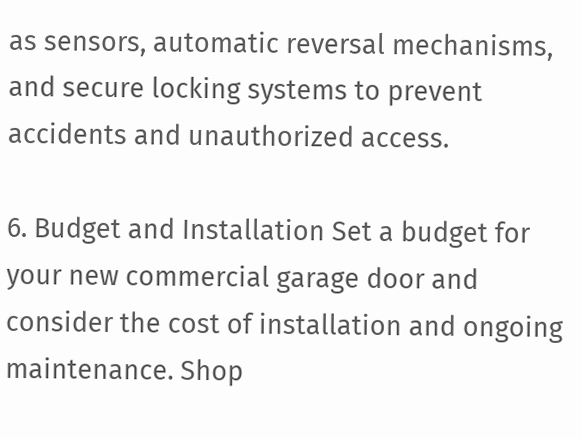as sensors, automatic reversal mechanisms, and secure locking systems to prevent accidents and unauthorized access.

6. Budget and Installation Set a budget for your new commercial garage door and consider the cost of installation and ongoing maintenance. Shop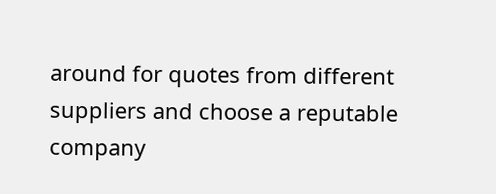around for quotes from different suppliers and choose a reputable company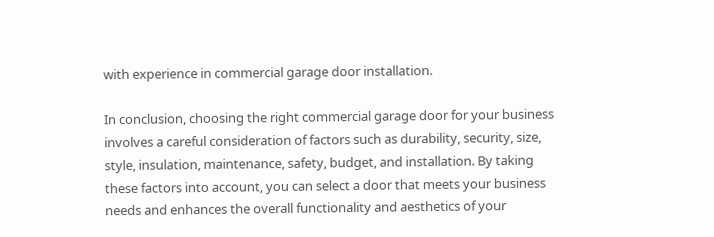with experience in commercial garage door installation.

In conclusion, choosing the right commercial garage door for your business involves a careful consideration of factors such as durability, security, size, style, insulation, maintenance, safety, budget, and installation. By taking these factors into account, you can select a door that meets your business needs and enhances the overall functionality and aesthetics of your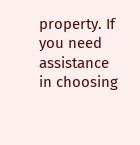property. If you need assistance in choosing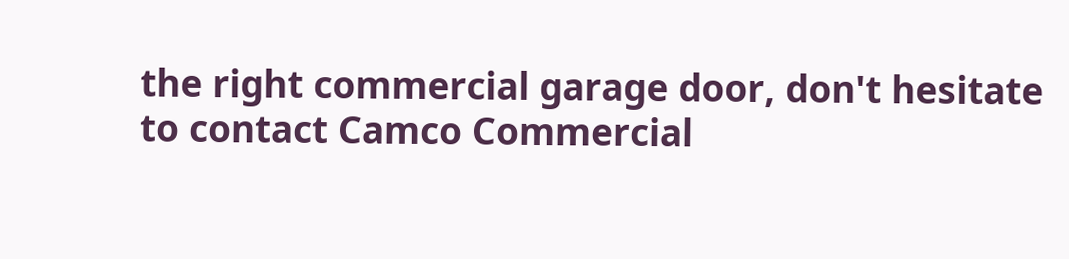the right commercial garage door, don't hesitate to contact Camco Commercial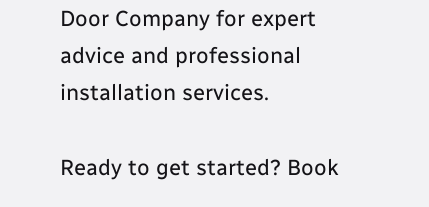Door Company for expert advice and professional installation services.

Ready to get started? Book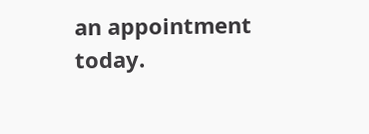an appointment today.